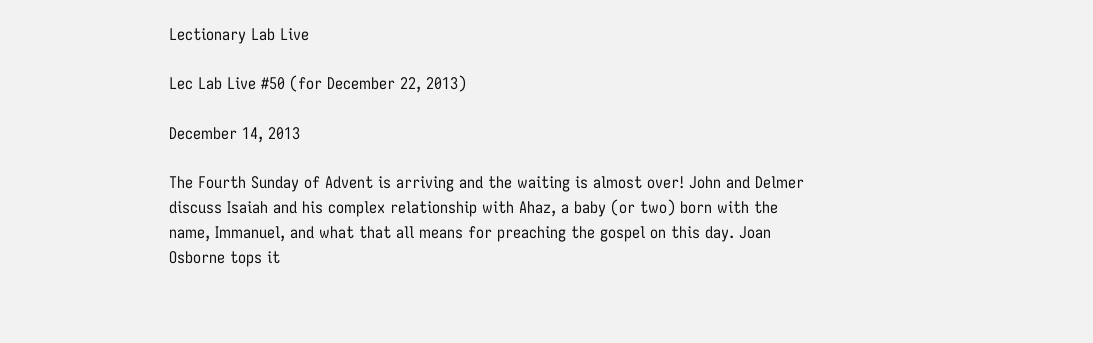Lectionary Lab Live

Lec Lab Live #50 (for December 22, 2013)

December 14, 2013

The Fourth Sunday of Advent is arriving and the waiting is almost over! John and Delmer discuss Isaiah and his complex relationship with Ahaz, a baby (or two) born with the name, Immanuel, and what that all means for preaching the gospel on this day. Joan Osborne tops it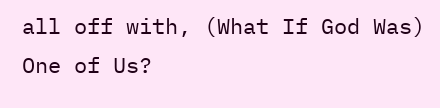all off with, (What If God Was) One of Us?